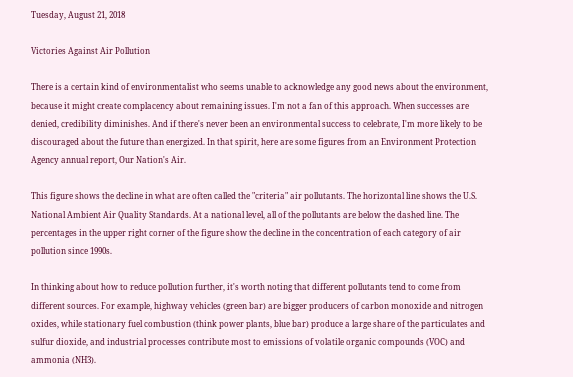Tuesday, August 21, 2018

Victories Against Air Pollution

There is a certain kind of environmentalist who seems unable to acknowledge any good news about the environment, because it might create complacency about remaining issues. I'm not a fan of this approach. When successes are denied, credibility diminishes. And if there's never been an environmental success to celebrate, I'm more likely to be discouraged about the future than energized. In that spirit, here are some figures from an Environment Protection Agency annual report, Our Nation's Air.

This figure shows the decline in what are often called the "criteria" air pollutants. The horizontal line shows the U.S. National Ambient Air Quality Standards. At a national level, all of the pollutants are below the dashed line. The percentages in the upper right corner of the figure show the decline in the concentration of each category of air pollution since 1990s.

In thinking about how to reduce pollution further, it's worth noting that different pollutants tend to come from different sources. For example, highway vehicles (green bar) are bigger producers of carbon monoxide and nitrogen oxides, while stationary fuel combustion (think power plants, blue bar) produce a large share of the particulates and sulfur dioxide, and industrial processes contribute most to emissions of volatile organic compounds (VOC) and ammonia (NH3).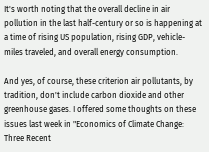It's worth noting that the overall decline in air pollution in the last half-century or so is happening at a time of rising US population, rising GDP, vehicle-miles traveled, and overall energy consumption.

And yes, of course, these criterion air pollutants, by tradition, don't include carbon dioxide and other greenhouse gases. I offered some thoughts on these issues last week in "Economics of Climate Change: Three Recent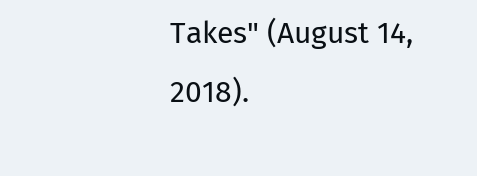Takes" (August 14, 2018).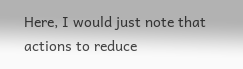Here, I would just note that actions to reduce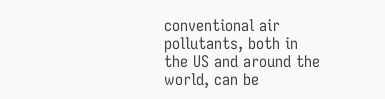conventional air pollutants, both in the US and around the world, can be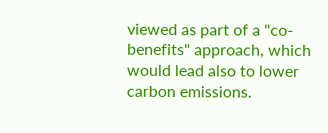viewed as part of a "co-benefits" approach, which would lead also to lower carbon emissions.